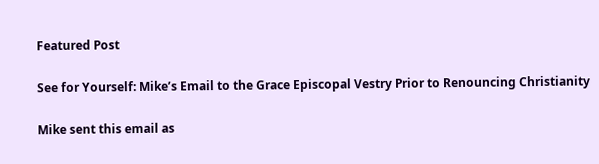Featured Post

See for Yourself: Mike’s Email to the Grace Episcopal Vestry Prior to Renouncing Christianity

Mike sent this email as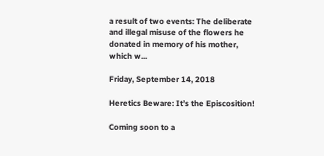a result of two events: The deliberate and illegal misuse of the flowers he donated in memory of his mother, which w...

Friday, September 14, 2018

Heretics Beware: It’s the Episcosition!

Coming soon to a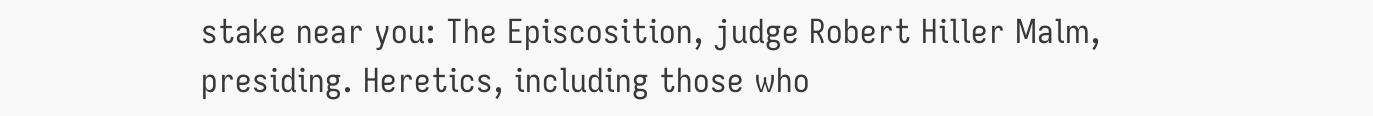stake near you: The Episcosition, judge Robert Hiller Malm, presiding. Heretics, including those who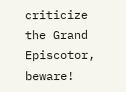criticize the Grand Episcotor, beware!